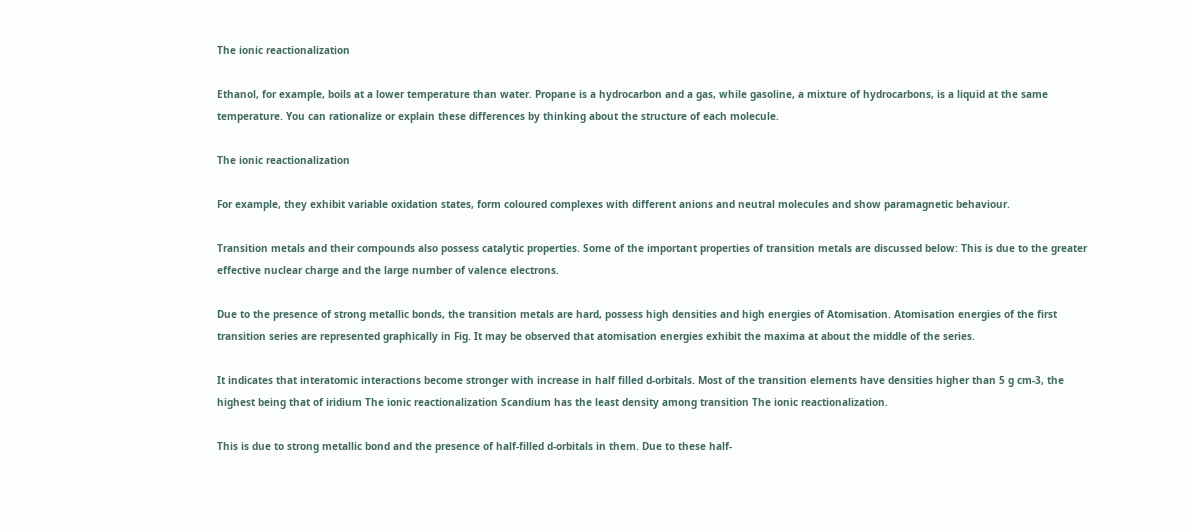The ionic reactionalization

Ethanol, for example, boils at a lower temperature than water. Propane is a hydrocarbon and a gas, while gasoline, a mixture of hydrocarbons, is a liquid at the same temperature. You can rationalize or explain these differences by thinking about the structure of each molecule.

The ionic reactionalization

For example, they exhibit variable oxidation states, form coloured complexes with different anions and neutral molecules and show paramagnetic behaviour.

Transition metals and their compounds also possess catalytic properties. Some of the important properties of transition metals are discussed below: This is due to the greater effective nuclear charge and the large number of valence electrons.

Due to the presence of strong metallic bonds, the transition metals are hard, possess high densities and high energies of Atomisation. Atomisation energies of the first transition series are represented graphically in Fig. It may be observed that atomisation energies exhibit the maxima at about the middle of the series.

It indicates that interatomic interactions become stronger with increase in half filled d-orbitals. Most of the transition elements have densities higher than 5 g cm-3, the highest being that of iridium The ionic reactionalization Scandium has the least density among transition The ionic reactionalization.

This is due to strong metallic bond and the presence of half-filled d-orbitals in them. Due to these half-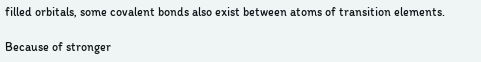filled orbitals, some covalent bonds also exist between atoms of transition elements.

Because of stronger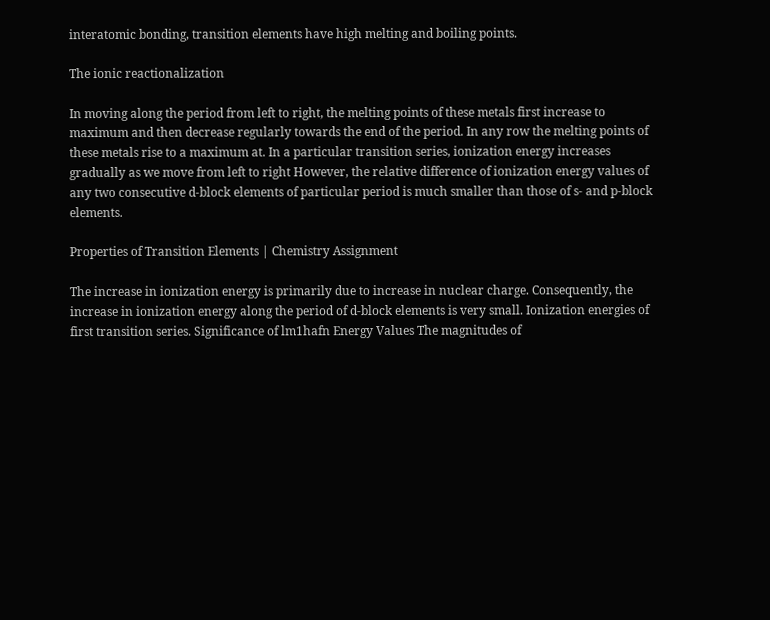interatomic bonding, transition elements have high melting and boiling points.

The ionic reactionalization

In moving along the period from left to right, the melting points of these metals first increase to maximum and then decrease regularly towards the end of the period. In any row the melting points of these metals rise to a maximum at. In a particular transition series, ionization energy increases gradually as we move from left to right However, the relative difference of ionization energy values of any two consecutive d-block elements of particular period is much smaller than those of s- and p-block elements.

Properties of Transition Elements | Chemistry Assignment

The increase in ionization energy is primarily due to increase in nuclear charge. Consequently, the increase in ionization energy along the period of d-block elements is very small. Ionization energies of first transition series. Significance of lm1hafn Energy Values The magnitudes of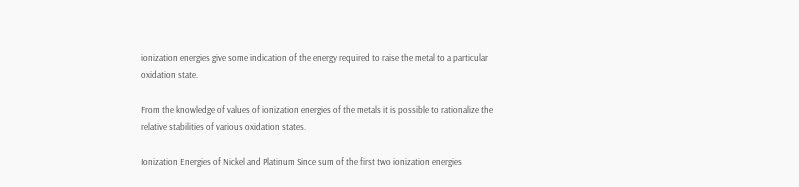ionization energies give some indication of the energy required to raise the metal to a particular oxidation state.

From the knowledge of values of ionization energies of the metals it is possible to rationalize the relative stabilities of various oxidation states.

Ionization Energies of Nickel and Platinum Since sum of the first two ionization energies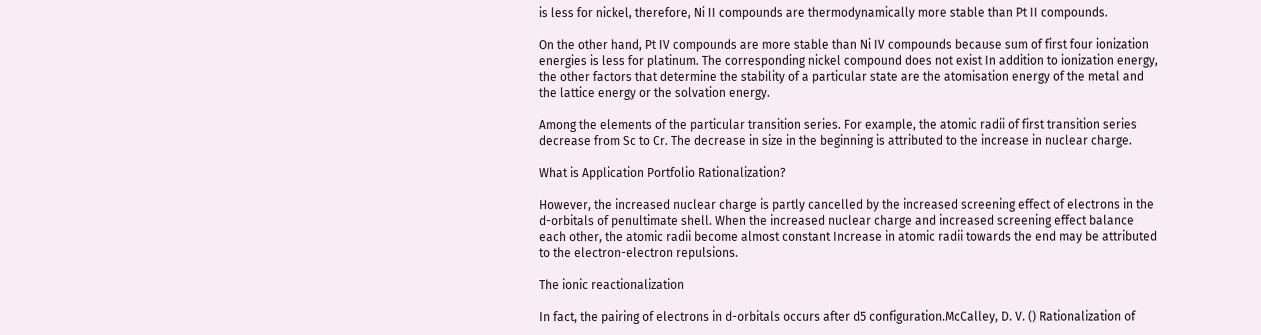is less for nickel, therefore, Ni II compounds are thermodynamically more stable than Pt II compounds.

On the other hand, Pt IV compounds are more stable than Ni IV compounds because sum of first four ionization energies is less for platinum. The corresponding nickel compound does not exist In addition to ionization energy, the other factors that determine the stability of a particular state are the atomisation energy of the metal and the lattice energy or the solvation energy.

Among the elements of the particular transition series. For example, the atomic radii of first transition series decrease from Sc to Cr. The decrease in size in the beginning is attributed to the increase in nuclear charge.

What is Application Portfolio Rationalization?

However, the increased nuclear charge is partly cancelled by the increased screening effect of electrons in the d-orbitals of penultimate shell. When the increased nuclear charge and increased screening effect balance each other, the atomic radii become almost constant Increase in atomic radii towards the end may be attributed to the electron-electron repulsions.

The ionic reactionalization

In fact, the pairing of electrons in d-orbitals occurs after d5 configuration.McCalley, D. V. () Rationalization of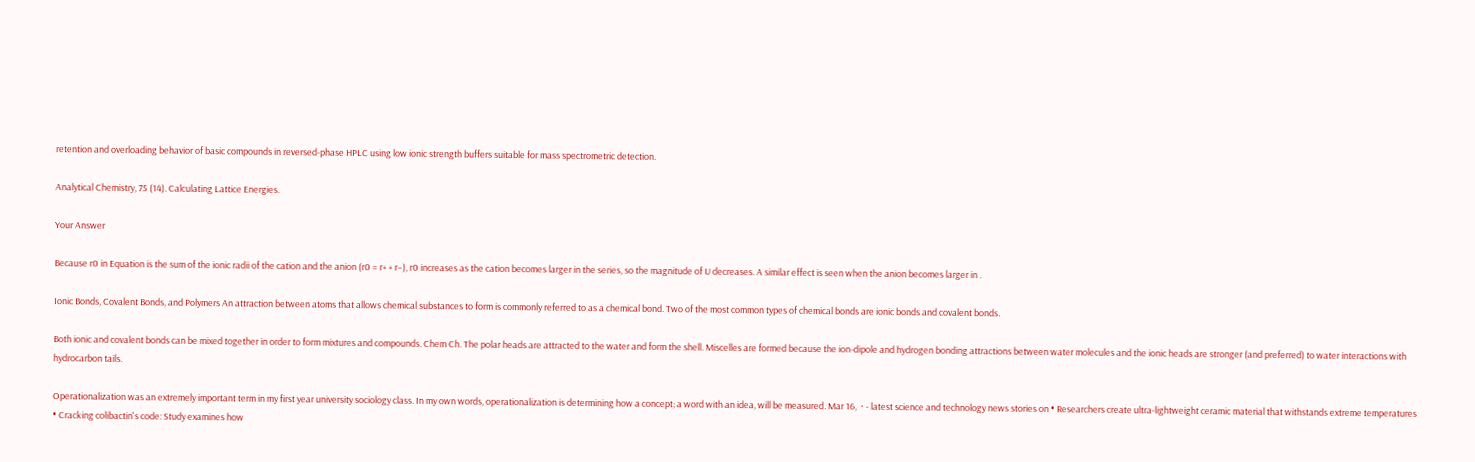retention and overloading behavior of basic compounds in reversed-phase HPLC using low ionic strength buffers suitable for mass spectrometric detection.

Analytical Chemistry, 75 (14). Calculating Lattice Energies.

Your Answer

Because r0 in Equation is the sum of the ionic radii of the cation and the anion (r0 = r+ + r−), r0 increases as the cation becomes larger in the series, so the magnitude of U decreases. A similar effect is seen when the anion becomes larger in .

Ionic Bonds, Covalent Bonds, and Polymers An attraction between atoms that allows chemical substances to form is commonly referred to as a chemical bond. Two of the most common types of chemical bonds are ionic bonds and covalent bonds.

Both ionic and covalent bonds can be mixed together in order to form mixtures and compounds. Chem Ch. The polar heads are attracted to the water and form the shell. Miscelles are formed because the ion-dipole and hydrogen bonding attractions between water molecules and the ionic heads are stronger (and preferred) to water interactions with hydrocarbon tails.

Operationalization was an extremely important term in my first year university sociology class. In my own words, operationalization is determining how a concept; a word with an idea, will be measured. Mar 16,  · - latest science and technology news stories on • Researchers create ultra-lightweight ceramic material that withstands extreme temperatures • Cracking colibactin's code: Study examines how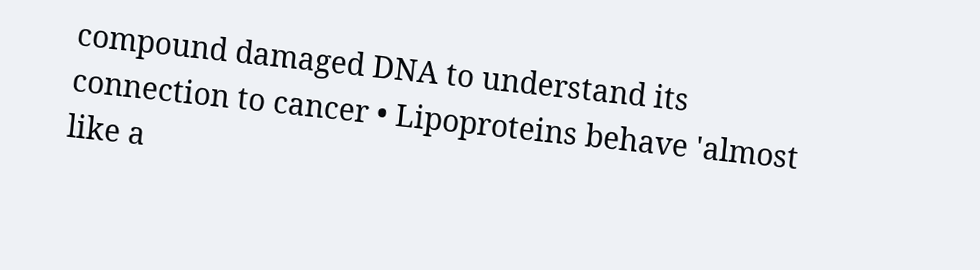compound damaged DNA to understand its connection to cancer • Lipoproteins behave 'almost like a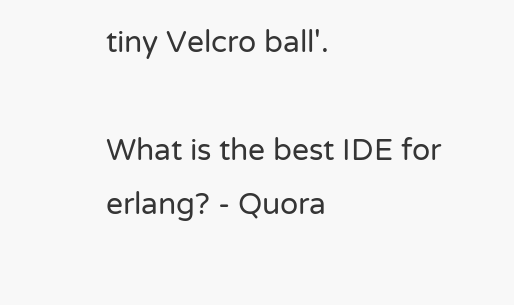tiny Velcro ball'.

What is the best IDE for erlang? - Quora